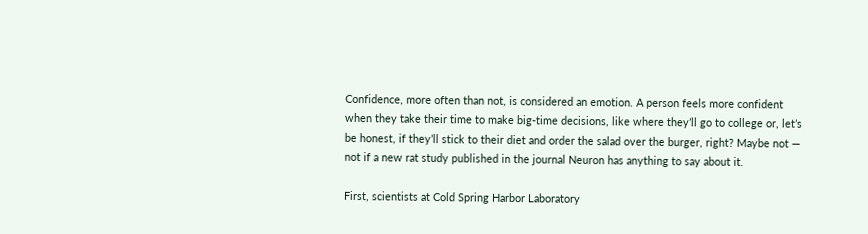Confidence, more often than not, is considered an emotion. A person feels more confident when they take their time to make big-time decisions, like where they’ll go to college or, let’s be honest, if they’ll stick to their diet and order the salad over the burger, right? Maybe not — not if a new rat study published in the journal Neuron has anything to say about it.

First, scientists at Cold Spring Harbor Laboratory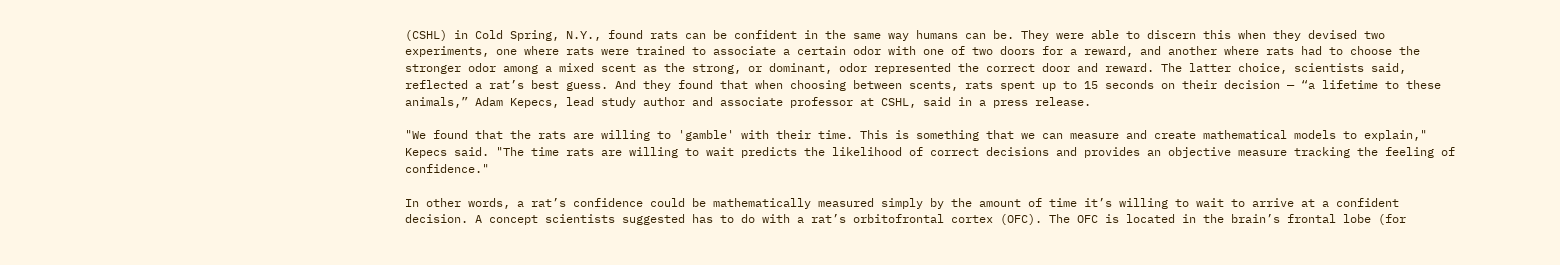(CSHL) in Cold Spring, N.Y., found rats can be confident in the same way humans can be. They were able to discern this when they devised two experiments, one where rats were trained to associate a certain odor with one of two doors for a reward, and another where rats had to choose the stronger odor among a mixed scent as the strong, or dominant, odor represented the correct door and reward. The latter choice, scientists said, reflected a rat’s best guess. And they found that when choosing between scents, rats spent up to 15 seconds on their decision — “a lifetime to these animals,” Adam Kepecs, lead study author and associate professor at CSHL, said in a press release.

"We found that the rats are willing to 'gamble' with their time. This is something that we can measure and create mathematical models to explain," Kepecs said. "The time rats are willing to wait predicts the likelihood of correct decisions and provides an objective measure tracking the feeling of confidence."

In other words, a rat’s confidence could be mathematically measured simply by the amount of time it’s willing to wait to arrive at a confident decision. A concept scientists suggested has to do with a rat’s orbitofrontal cortex (OFC). The OFC is located in the brain’s frontal lobe (for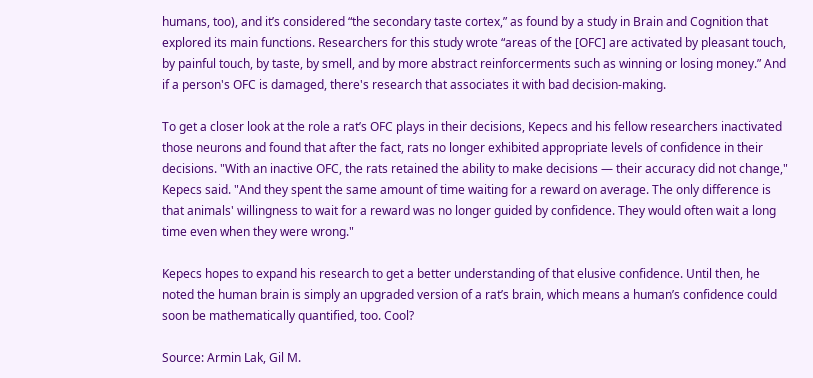humans, too), and it’s considered “the secondary taste cortex,” as found by a study in Brain and Cognition that explored its main functions. Researchers for this study wrote “areas of the [OFC] are activated by pleasant touch, by painful touch, by taste, by smell, and by more abstract reinforcerments such as winning or losing money.” And if a person's OFC is damaged, there's research that associates it with bad decision-making.

To get a closer look at the role a rat’s OFC plays in their decisions, Kepecs and his fellow researchers inactivated those neurons and found that after the fact, rats no longer exhibited appropriate levels of confidence in their decisions. "With an inactive OFC, the rats retained the ability to make decisions — their accuracy did not change," Kepecs said. "And they spent the same amount of time waiting for a reward on average. The only difference is that animals' willingness to wait for a reward was no longer guided by confidence. They would often wait a long time even when they were wrong."

Kepecs hopes to expand his research to get a better understanding of that elusive confidence. Until then, he noted the human brain is simply an upgraded version of a rat’s brain, which means a human’s confidence could soon be mathematically quantified, too. Cool?

Source: Armin Lak, Gil M.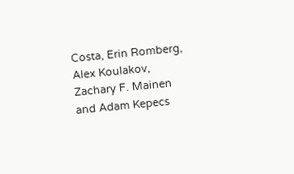Costa, Erin Romberg, Alex Koulakov, Zachary F. Mainen and Adam Kepecs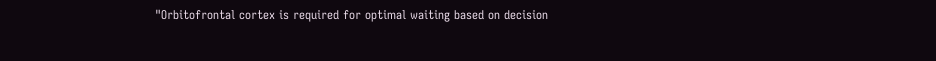"Orbitofrontal cortex is required for optimal waiting based on decision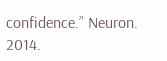confidence.” Neuron. 2014.